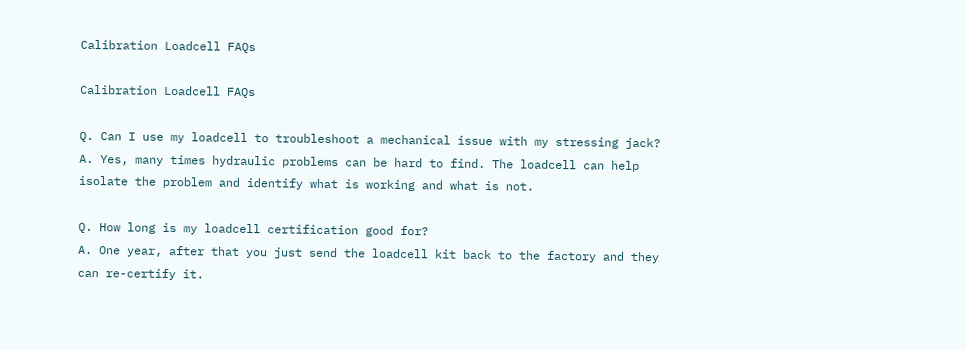Calibration Loadcell FAQs

Calibration Loadcell FAQs

Q. Can I use my loadcell to troubleshoot a mechanical issue with my stressing jack?
A. Yes, many times hydraulic problems can be hard to find. The loadcell can help isolate the problem and identify what is working and what is not.

Q. How long is my loadcell certification good for?
A. One year, after that you just send the loadcell kit back to the factory and they can re-certify it.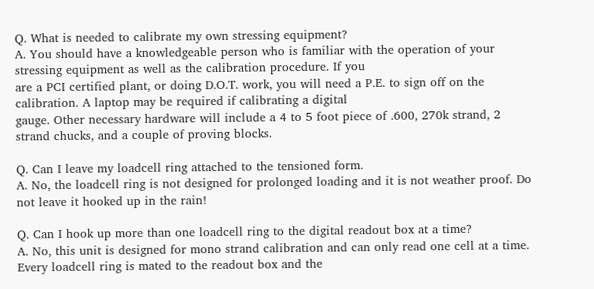Q. What is needed to calibrate my own stressing equipment?
A. You should have a knowledgeable person who is familiar with the operation of your stressing equipment as well as the calibration procedure. If you
are a PCI certified plant, or doing D.O.T. work, you will need a P.E. to sign off on the calibration. A laptop may be required if calibrating a digital
gauge. Other necessary hardware will include a 4 to 5 foot piece of .600, 270k strand, 2 strand chucks, and a couple of proving blocks.

Q. Can I leave my loadcell ring attached to the tensioned form.
A. No, the loadcell ring is not designed for prolonged loading and it is not weather proof. Do not leave it hooked up in the rain!

Q. Can I hook up more than one loadcell ring to the digital readout box at a time?
A. No, this unit is designed for mono strand calibration and can only read one cell at a time. Every loadcell ring is mated to the readout box and the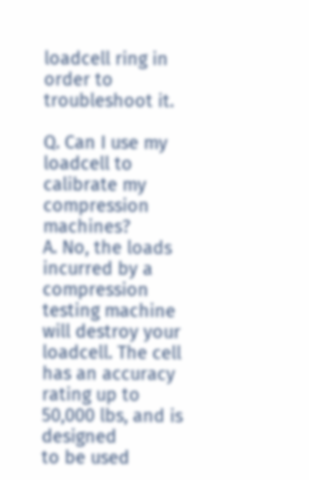loadcell ring in order to troubleshoot it.

Q. Can I use my loadcell to calibrate my compression machines?
A. No, the loads incurred by a compression testing machine will destroy your loadcell. The cell has an accuracy rating up to 50,000 lbs, and is designed
to be used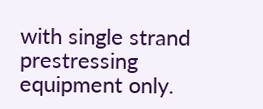with single strand prestressing equipment only.